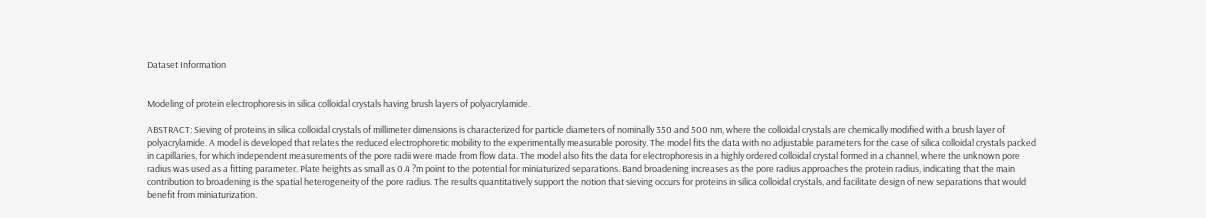Dataset Information


Modeling of protein electrophoresis in silica colloidal crystals having brush layers of polyacrylamide.

ABSTRACT: Sieving of proteins in silica colloidal crystals of millimeter dimensions is characterized for particle diameters of nominally 350 and 500 nm, where the colloidal crystals are chemically modified with a brush layer of polyacrylamide. A model is developed that relates the reduced electrophoretic mobility to the experimentally measurable porosity. The model fits the data with no adjustable parameters for the case of silica colloidal crystals packed in capillaries, for which independent measurements of the pore radii were made from flow data. The model also fits the data for electrophoresis in a highly ordered colloidal crystal formed in a channel, where the unknown pore radius was used as a fitting parameter. Plate heights as small as 0.4 ?m point to the potential for miniaturized separations. Band broadening increases as the pore radius approaches the protein radius, indicating that the main contribution to broadening is the spatial heterogeneity of the pore radius. The results quantitatively support the notion that sieving occurs for proteins in silica colloidal crystals, and facilitate design of new separations that would benefit from miniaturization.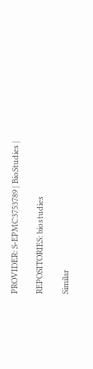PROVIDER: S-EPMC3753789 | BioStudies |

REPOSITORIES: biostudies

Similar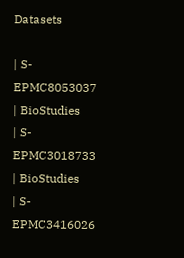Datasets

| S-EPMC8053037 | BioStudies
| S-EPMC3018733 | BioStudies
| S-EPMC3416026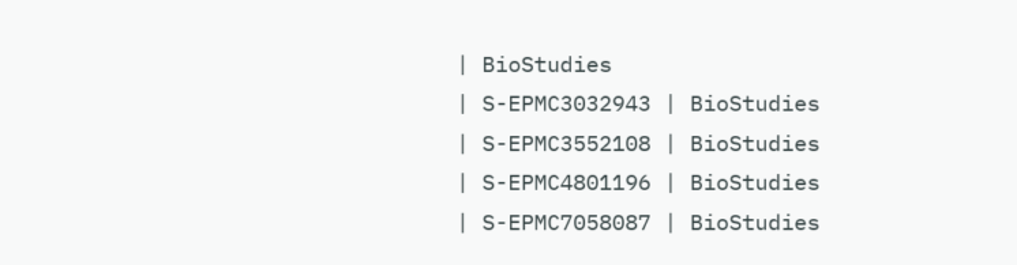| BioStudies
| S-EPMC3032943 | BioStudies
| S-EPMC3552108 | BioStudies
| S-EPMC4801196 | BioStudies
| S-EPMC7058087 | BioStudies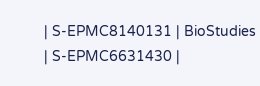| S-EPMC8140131 | BioStudies
| S-EPMC6631430 |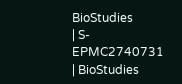BioStudies
| S-EPMC2740731 | BioStudies